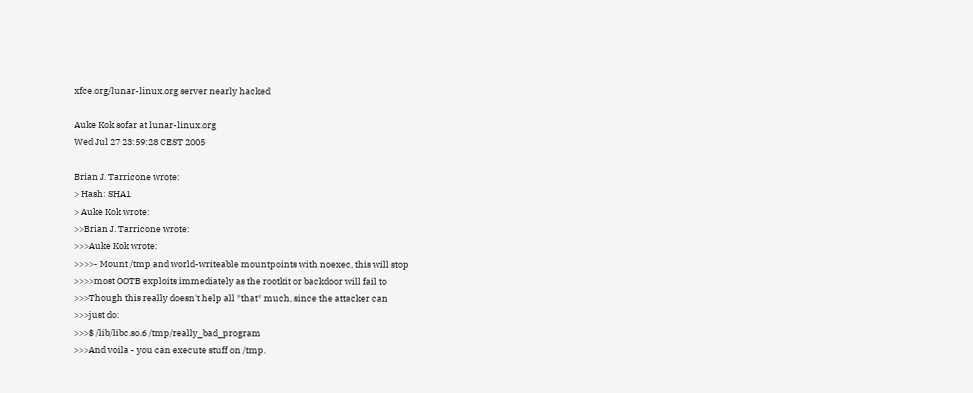xfce.org/lunar-linux.org server nearly hacked

Auke Kok sofar at lunar-linux.org
Wed Jul 27 23:59:28 CEST 2005

Brian J. Tarricone wrote:
> Hash: SHA1
> Auke Kok wrote:
>>Brian J. Tarricone wrote:
>>>Auke Kok wrote:
>>>>- Mount /tmp and world-writeable mountpoints with noexec, this will stop
>>>>most OOTB exploits immediately as the rootkit or backdoor will fail to
>>>Though this really doesn't help all *that* much, since the attacker can
>>>just do:
>>>$ /lib/libc.so.6 /tmp/really_bad_program
>>>And voila - you can execute stuff on /tmp.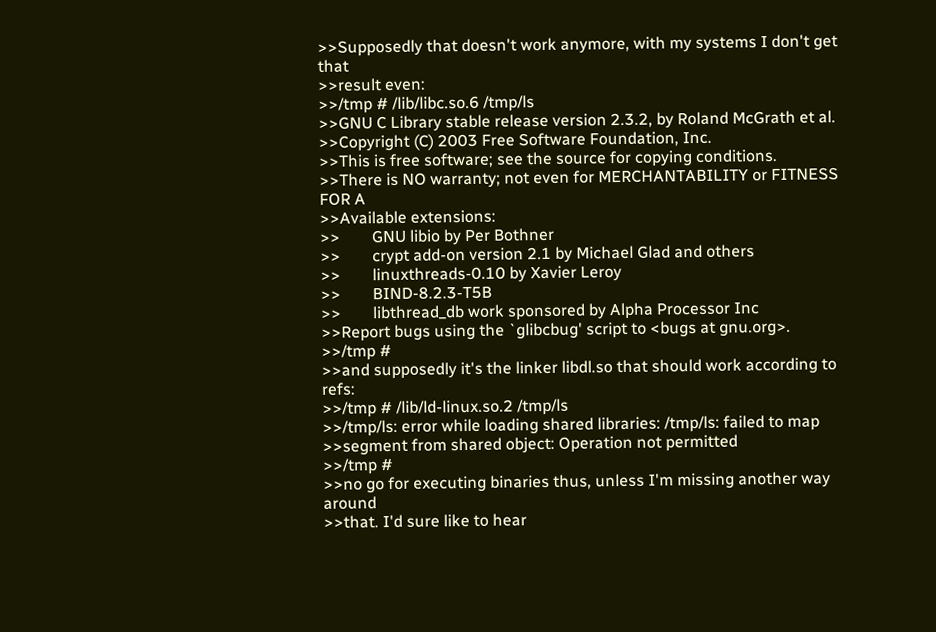>>Supposedly that doesn't work anymore, with my systems I don't get that
>>result even:
>>/tmp # /lib/libc.so.6 /tmp/ls
>>GNU C Library stable release version 2.3.2, by Roland McGrath et al.
>>Copyright (C) 2003 Free Software Foundation, Inc.
>>This is free software; see the source for copying conditions.
>>There is NO warranty; not even for MERCHANTABILITY or FITNESS FOR A
>>Available extensions:
>>        GNU libio by Per Bothner
>>        crypt add-on version 2.1 by Michael Glad and others
>>        linuxthreads-0.10 by Xavier Leroy
>>        BIND-8.2.3-T5B
>>        libthread_db work sponsored by Alpha Processor Inc
>>Report bugs using the `glibcbug' script to <bugs at gnu.org>.
>>/tmp #
>>and supposedly it's the linker libdl.so that should work according to refs:
>>/tmp # /lib/ld-linux.so.2 /tmp/ls
>>/tmp/ls: error while loading shared libraries: /tmp/ls: failed to map
>>segment from shared object: Operation not permitted
>>/tmp #
>>no go for executing binaries thus, unless I'm missing another way around
>>that. I'd sure like to hear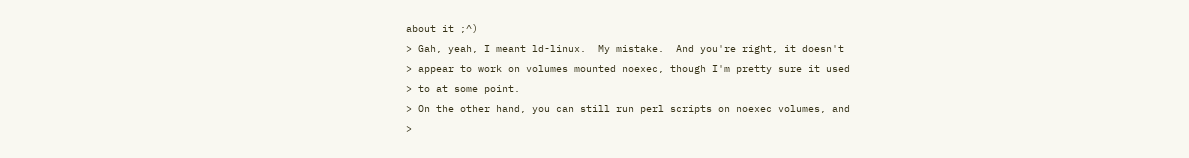about it ;^)
> Gah, yeah, I meant ld-linux.  My mistake.  And you're right, it doesn't
> appear to work on volumes mounted noexec, though I'm pretty sure it used
> to at some point.
> On the other hand, you can still run perl scripts on noexec volumes, and
>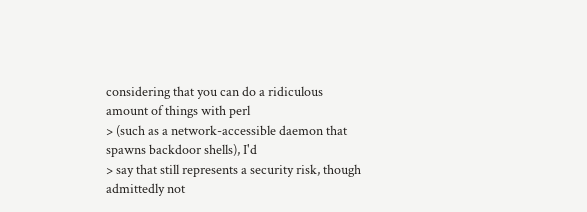considering that you can do a ridiculous amount of things with perl
> (such as a network-accessible daemon that spawns backdoor shells), I'd
> say that still represents a security risk, though admittedly not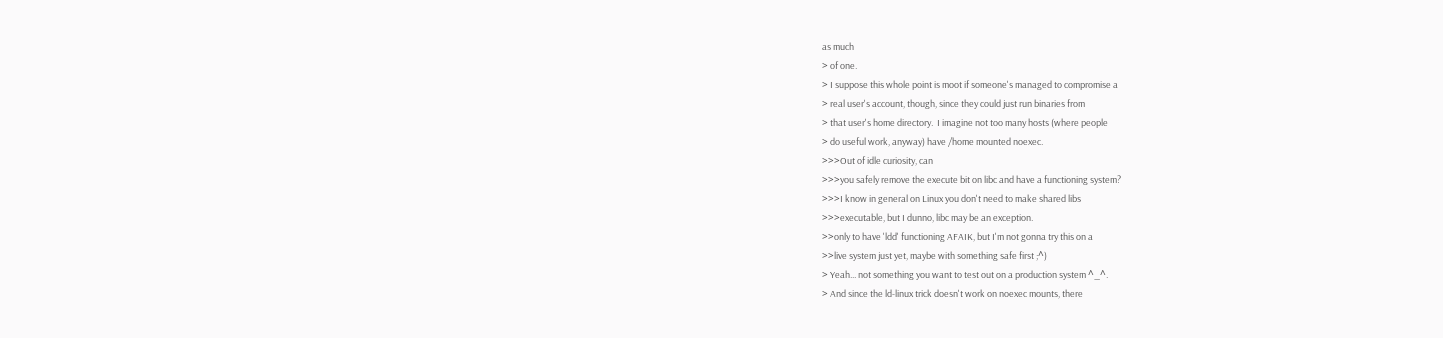as much
> of one.
> I suppose this whole point is moot if someone's managed to compromise a
> real user's account, though, since they could just run binaries from
> that user's home directory.  I imagine not too many hosts (where people
> do useful work, anyway) have /home mounted noexec.
>>>Out of idle curiosity, can
>>>you safely remove the execute bit on libc and have a functioning system?
>>>I know in general on Linux you don't need to make shared libs
>>>executable, but I dunno, libc may be an exception.
>>only to have 'ldd' functioning AFAIK, but I'm not gonna try this on a
>>live system just yet, maybe with something safe first ;^)
> Yeah... not something you want to test out on a production system ^_^.
> And since the ld-linux trick doesn't work on noexec mounts, there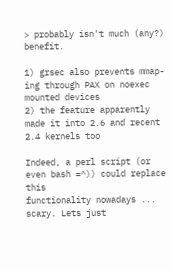> probably isn't much (any?) benefit.

1) grsec also prevents mmap-ing through PAX on noexec mounted devices
2) the feature apparently made it into 2.6 and recent 2.4 kernels too

Indeed, a perl script (or even bash =^)) could replace this
functionality nowadays ... scary. Lets just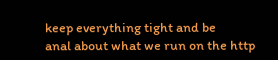keep everything tight and be
anal about what we run on the http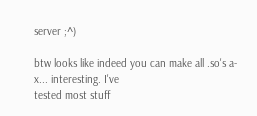server ;^)

btw looks like indeed you can make all .so's a-x... interesting. I've
tested most stuff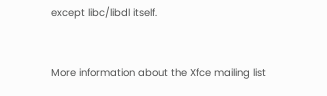except libc/libdl itself.


More information about the Xfce mailing list